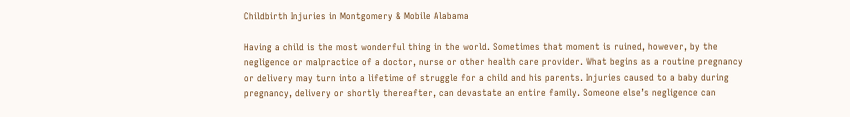Childbirth Injuries in Montgomery & Mobile Alabama

Having a child is the most wonderful thing in the world. Sometimes that moment is ruined, however, by the negligence or malpractice of a doctor, nurse or other health care provider. What begins as a routine pregnancy or delivery may turn into a lifetime of struggle for a child and his parents. Injuries caused to a baby during pregnancy, delivery or shortly thereafter, can devastate an entire family. Someone else’s negligence can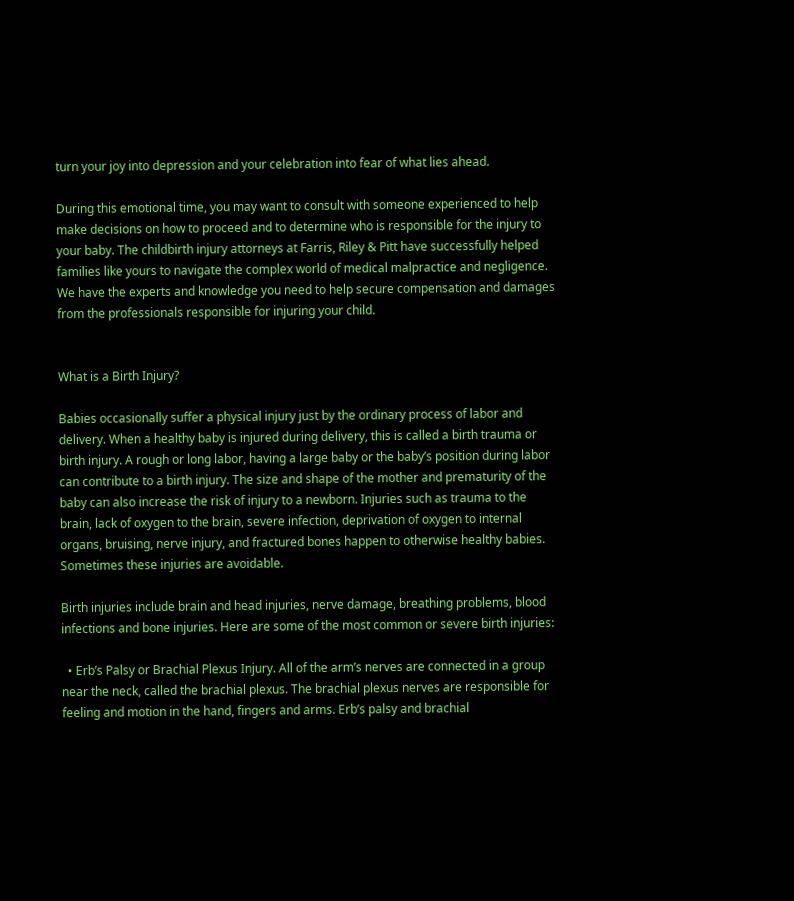turn your joy into depression and your celebration into fear of what lies ahead.

During this emotional time, you may want to consult with someone experienced to help make decisions on how to proceed and to determine who is responsible for the injury to your baby. The childbirth injury attorneys at Farris, Riley & Pitt have successfully helped families like yours to navigate the complex world of medical malpractice and negligence. We have the experts and knowledge you need to help secure compensation and damages from the professionals responsible for injuring your child.


What is a Birth Injury?

Babies occasionally suffer a physical injury just by the ordinary process of labor and delivery. When a healthy baby is injured during delivery, this is called a birth trauma or birth injury. A rough or long labor, having a large baby or the baby’s position during labor can contribute to a birth injury. The size and shape of the mother and prematurity of the baby can also increase the risk of injury to a newborn. Injuries such as trauma to the brain, lack of oxygen to the brain, severe infection, deprivation of oxygen to internal organs, bruising, nerve injury, and fractured bones happen to otherwise healthy babies. Sometimes these injuries are avoidable.

Birth injuries include brain and head injuries, nerve damage, breathing problems, blood infections and bone injuries. Here are some of the most common or severe birth injuries:

  • Erb’s Palsy or Brachial Plexus Injury. All of the arm’s nerves are connected in a group near the neck, called the brachial plexus. The brachial plexus nerves are responsible for feeling and motion in the hand, fingers and arms. Erb’s palsy and brachial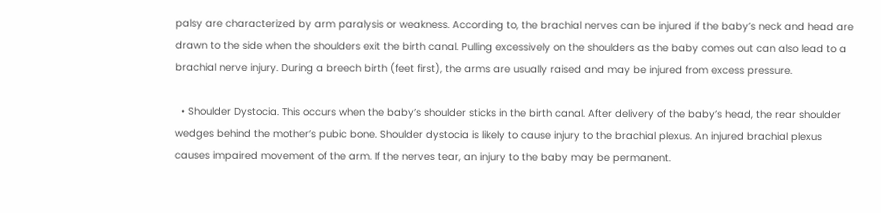palsy are characterized by arm paralysis or weakness. According to, the brachial nerves can be injured if the baby’s neck and head are drawn to the side when the shoulders exit the birth canal. Pulling excessively on the shoulders as the baby comes out can also lead to a brachial nerve injury. During a breech birth (feet first), the arms are usually raised and may be injured from excess pressure.

  • Shoulder Dystocia. This occurs when the baby’s shoulder sticks in the birth canal. After delivery of the baby’s head, the rear shoulder wedges behind the mother’s pubic bone. Shoulder dystocia is likely to cause injury to the brachial plexus. An injured brachial plexus causes impaired movement of the arm. If the nerves tear, an injury to the baby may be permanent.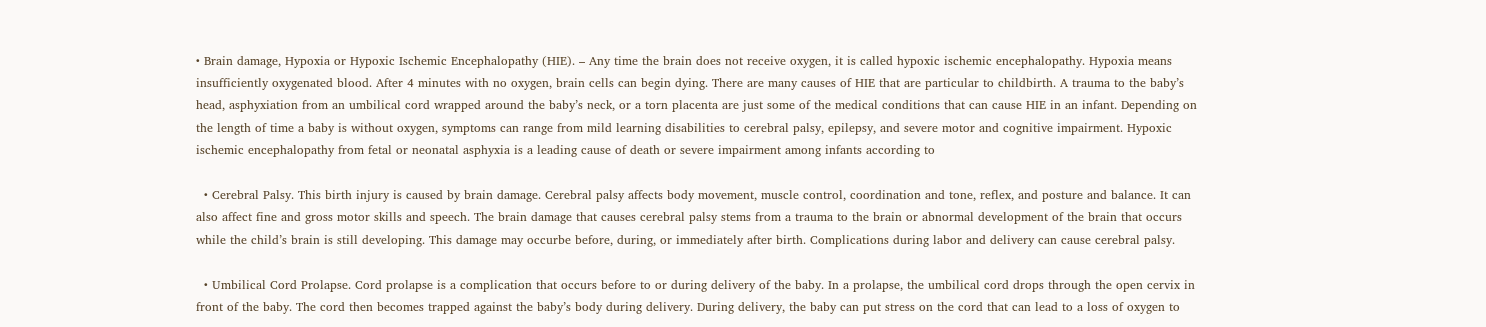• Brain damage, Hypoxia or Hypoxic Ischemic Encephalopathy (HIE). – Any time the brain does not receive oxygen, it is called hypoxic ischemic encephalopathy. Hypoxia means insufficiently oxygenated blood. After 4 minutes with no oxygen, brain cells can begin dying. There are many causes of HIE that are particular to childbirth. A trauma to the baby’s head, asphyxiation from an umbilical cord wrapped around the baby’s neck, or a torn placenta are just some of the medical conditions that can cause HIE in an infant. Depending on the length of time a baby is without oxygen, symptoms can range from mild learning disabilities to cerebral palsy, epilepsy, and severe motor and cognitive impairment. Hypoxic ischemic encephalopathy from fetal or neonatal asphyxia is a leading cause of death or severe impairment among infants according to

  • Cerebral Palsy. This birth injury is caused by brain damage. Cerebral palsy affects body movement, muscle control, coordination and tone, reflex, and posture and balance. It can also affect fine and gross motor skills and speech. The brain damage that causes cerebral palsy stems from a trauma to the brain or abnormal development of the brain that occurs while the child’s brain is still developing. This damage may occurbe before, during, or immediately after birth. Complications during labor and delivery can cause cerebral palsy.

  • Umbilical Cord Prolapse. Cord prolapse is a complication that occurs before to or during delivery of the baby. In a prolapse, the umbilical cord drops through the open cervix in front of the baby. The cord then becomes trapped against the baby’s body during delivery. During delivery, the baby can put stress on the cord that can lead to a loss of oxygen to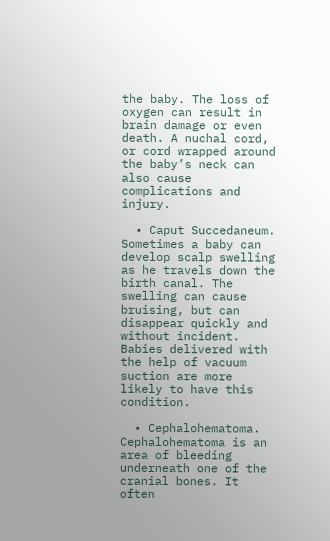the baby. The loss of oxygen can result in brain damage or even death. A nuchal cord, or cord wrapped around the baby’s neck can also cause complications and injury.

  • Caput Succedaneum. Sometimes a baby can develop scalp swelling as he travels down the birth canal. The swelling can cause bruising, but can disappear quickly and without incident. Babies delivered with the help of vacuum suction are more likely to have this condition.

  • Cephalohematoma. Cephalohematoma is an area of bleeding underneath one of the cranial bones. It often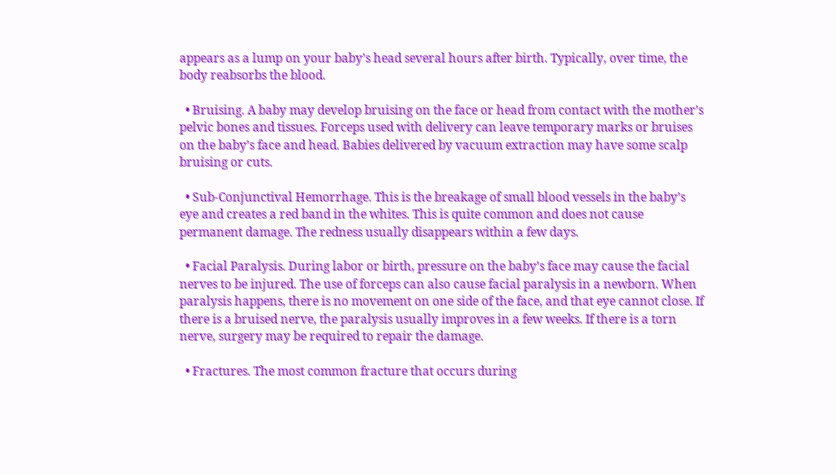appears as a lump on your baby’s head several hours after birth. Typically, over time, the body reabsorbs the blood.

  • Bruising. A baby may develop bruising on the face or head from contact with the mother’s pelvic bones and tissues. Forceps used with delivery can leave temporary marks or bruises on the baby’s face and head. Babies delivered by vacuum extraction may have some scalp bruising or cuts.

  • Sub-Conjunctival Hemorrhage. This is the breakage of small blood vessels in the baby’s eye and creates a red band in the whites. This is quite common and does not cause permanent damage. The redness usually disappears within a few days.

  • Facial Paralysis. During labor or birth, pressure on the baby’s face may cause the facial nerves to be injured. The use of forceps can also cause facial paralysis in a newborn. When paralysis happens, there is no movement on one side of the face, and that eye cannot close. If there is a bruised nerve, the paralysis usually improves in a few weeks. If there is a torn nerve, surgery may be required to repair the damage.

  • Fractures. The most common fracture that occurs during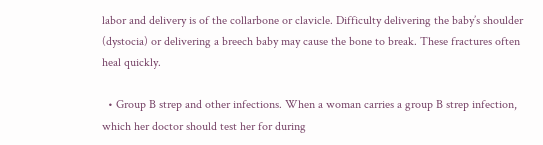labor and delivery is of the collarbone or clavicle. Difficulty delivering the baby’s shoulder (dystocia) or delivering a breech baby may cause the bone to break. These fractures often heal quickly.

  • Group B strep and other infections. When a woman carries a group B strep infection, which her doctor should test her for during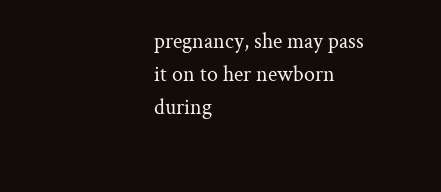pregnancy, she may pass it on to her newborn during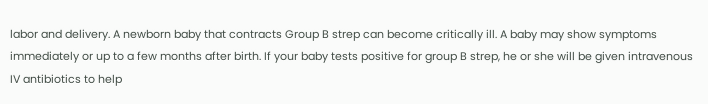labor and delivery. A newborn baby that contracts Group B strep can become critically ill. A baby may show symptoms immediately or up to a few months after birth. If your baby tests positive for group B strep, he or she will be given intravenous IV antibiotics to help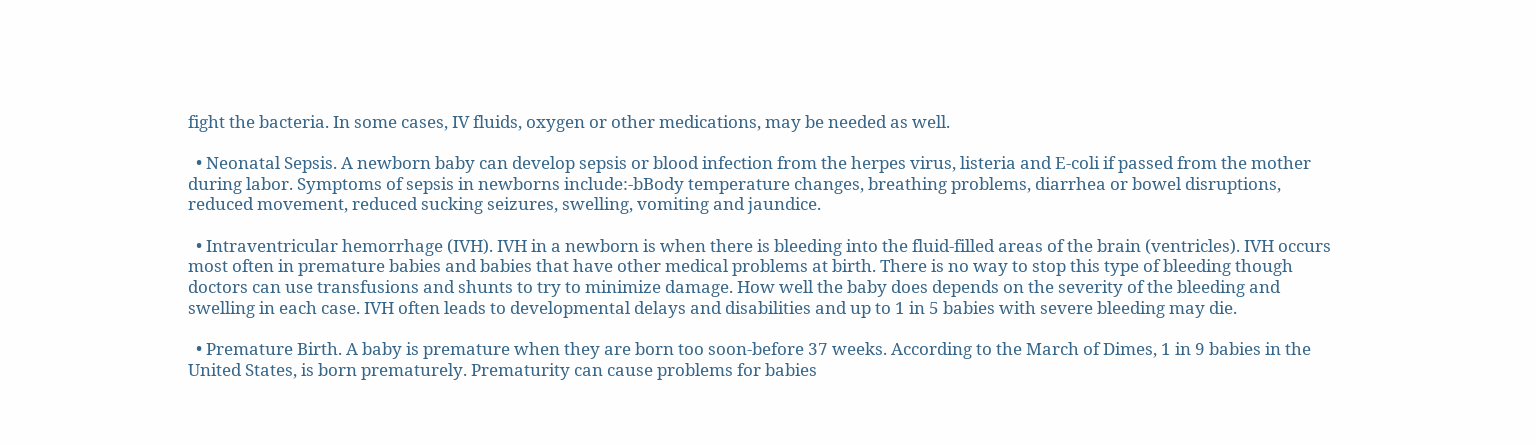fight the bacteria. In some cases, IV fluids, oxygen or other medications, may be needed as well.

  • Neonatal Sepsis. A newborn baby can develop sepsis or blood infection from the herpes virus, listeria and E-coli if passed from the mother during labor. Symptoms of sepsis in newborns include:-bBody temperature changes, breathing problems, diarrhea or bowel disruptions, reduced movement, reduced sucking seizures, swelling, vomiting and jaundice.

  • Intraventricular hemorrhage (IVH). IVH in a newborn is when there is bleeding into the fluid-filled areas of the brain (ventricles). IVH occurs most often in premature babies and babies that have other medical problems at birth. There is no way to stop this type of bleeding though doctors can use transfusions and shunts to try to minimize damage. How well the baby does depends on the severity of the bleeding and swelling in each case. IVH often leads to developmental delays and disabilities and up to 1 in 5 babies with severe bleeding may die.

  • Premature Birth. A baby is premature when they are born too soon-before 37 weeks. According to the March of Dimes, 1 in 9 babies in the United States, is born prematurely. Prematurity can cause problems for babies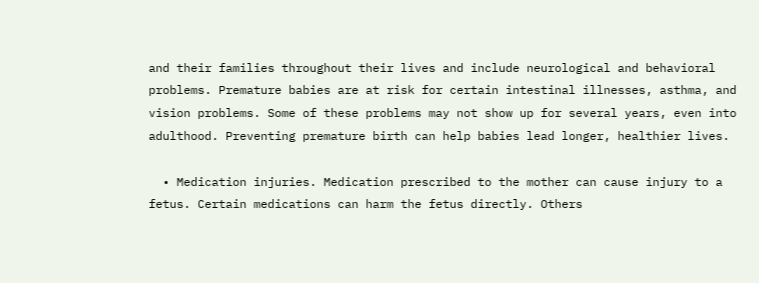and their families throughout their lives and include neurological and behavioral problems. Premature babies are at risk for certain intestinal illnesses, asthma, and vision problems. Some of these problems may not show up for several years, even into adulthood. Preventing premature birth can help babies lead longer, healthier lives.

  • Medication injuries. Medication prescribed to the mother can cause injury to a fetus. Certain medications can harm the fetus directly. Others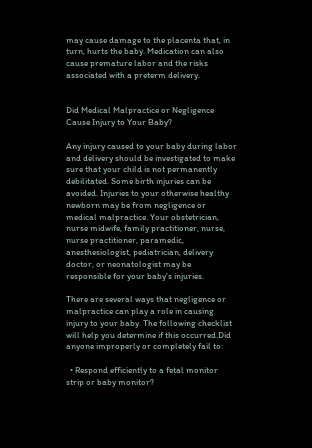may cause damage to the placenta that, in turn, hurts the baby. Medication can also cause premature labor and the risks associated with a preterm delivery.


Did Medical Malpractice or Negligence Cause Injury to Your Baby?

Any injury caused to your baby during labor and delivery should be investigated to make sure that your child is not permanently debilitated. Some birth injuries can be avoided. Injuries to your otherwise healthy newborn may be from negligence or medical malpractice. Your obstetrician, nurse midwife, family practitioner, nurse, nurse practitioner, paramedic, anesthesiologist, pediatrician, delivery doctor, or neonatologist may be responsible for your baby’s injuries.

There are several ways that negligence or malpractice can play a role in causing injury to your baby. The following checklist will help you determine if this occurred.Did anyone improperly or completely fail to:

  • Respond efficiently to a fetal monitor strip or baby monitor?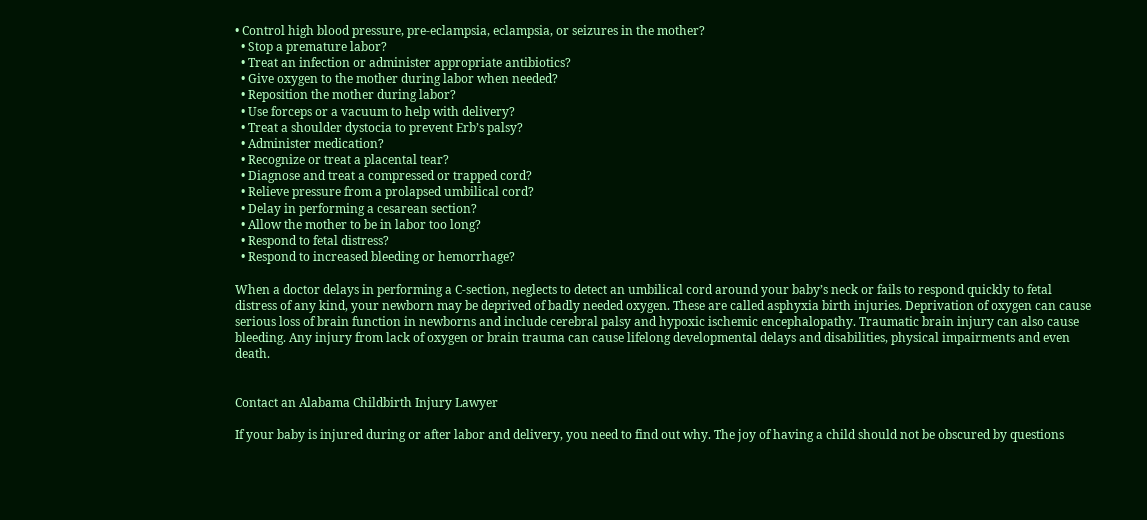• Control high blood pressure, pre-eclampsia, eclampsia, or seizures in the mother?
  • Stop a premature labor?
  • Treat an infection or administer appropriate antibiotics?
  • Give oxygen to the mother during labor when needed?
  • Reposition the mother during labor?
  • Use forceps or a vacuum to help with delivery?
  • Treat a shoulder dystocia to prevent Erb’s palsy?
  • Administer medication?
  • Recognize or treat a placental tear?
  • Diagnose and treat a compressed or trapped cord?
  • Relieve pressure from a prolapsed umbilical cord?
  • Delay in performing a cesarean section?
  • Allow the mother to be in labor too long?
  • Respond to fetal distress?
  • Respond to increased bleeding or hemorrhage?

When a doctor delays in performing a C-section, neglects to detect an umbilical cord around your baby’s neck or fails to respond quickly to fetal distress of any kind, your newborn may be deprived of badly needed oxygen. These are called asphyxia birth injuries. Deprivation of oxygen can cause serious loss of brain function in newborns and include cerebral palsy and hypoxic ischemic encephalopathy. Traumatic brain injury can also cause bleeding. Any injury from lack of oxygen or brain trauma can cause lifelong developmental delays and disabilities, physical impairments and even death.


Contact an Alabama Childbirth Injury Lawyer

If your baby is injured during or after labor and delivery, you need to find out why. The joy of having a child should not be obscured by questions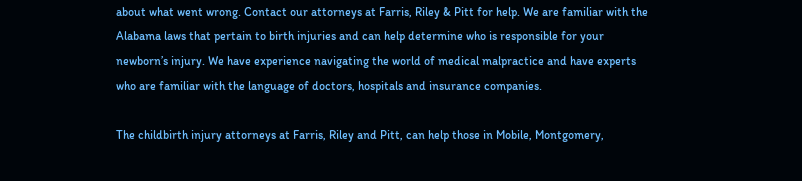about what went wrong. Contact our attorneys at Farris, Riley & Pitt for help. We are familiar with the Alabama laws that pertain to birth injuries and can help determine who is responsible for your newborn’s injury. We have experience navigating the world of medical malpractice and have experts who are familiar with the language of doctors, hospitals and insurance companies.

The childbirth injury attorneys at Farris, Riley and Pitt, can help those in Mobile, Montgomery,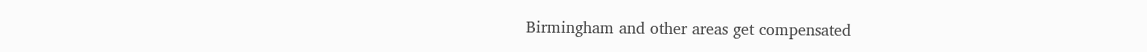Birmingham and other areas get compensated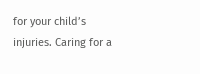for your child’s injuries. Caring for a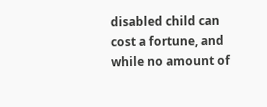disabled child can cost a fortune, and while no amount of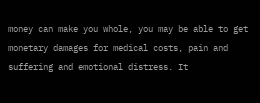money can make you whole, you may be able to get monetary damages for medical costs, pain and suffering and emotional distress. It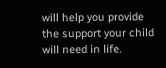will help you provide the support your child will need in life.